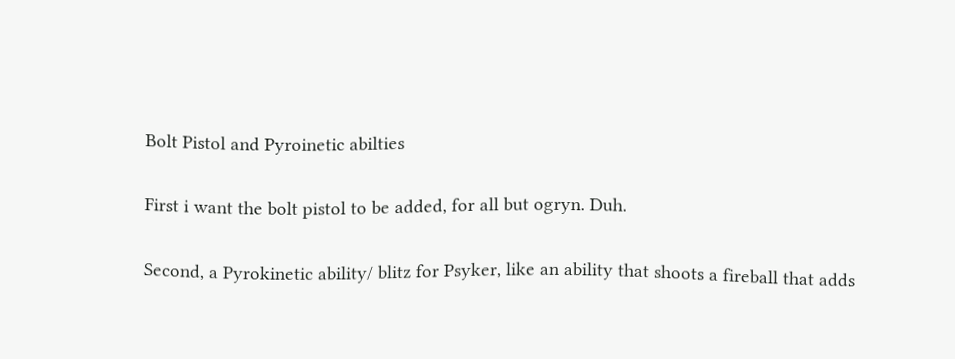Bolt Pistol and Pyroinetic abilties

First i want the bolt pistol to be added, for all but ogryn. Duh.

Second, a Pyrokinetic ability/ blitz for Psyker, like an ability that shoots a fireball that adds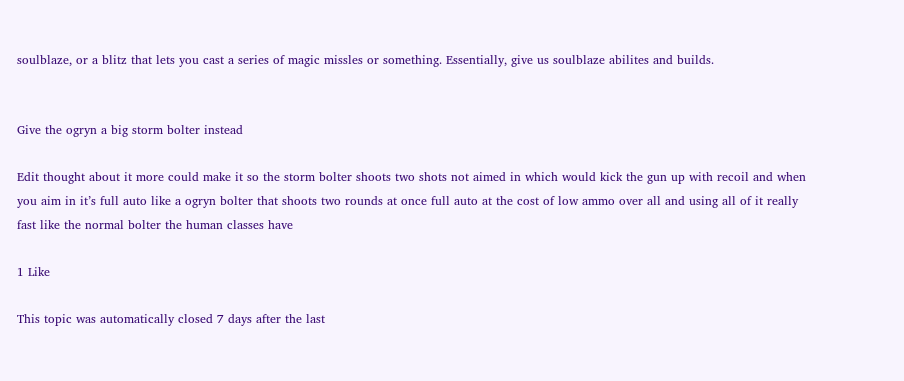soulblaze, or a blitz that lets you cast a series of magic missles or something. Essentially, give us soulblaze abilites and builds.


Give the ogryn a big storm bolter instead

Edit thought about it more could make it so the storm bolter shoots two shots not aimed in which would kick the gun up with recoil and when you aim in it’s full auto like a ogryn bolter that shoots two rounds at once full auto at the cost of low ammo over all and using all of it really fast like the normal bolter the human classes have

1 Like

This topic was automatically closed 7 days after the last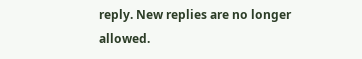reply. New replies are no longer allowed.